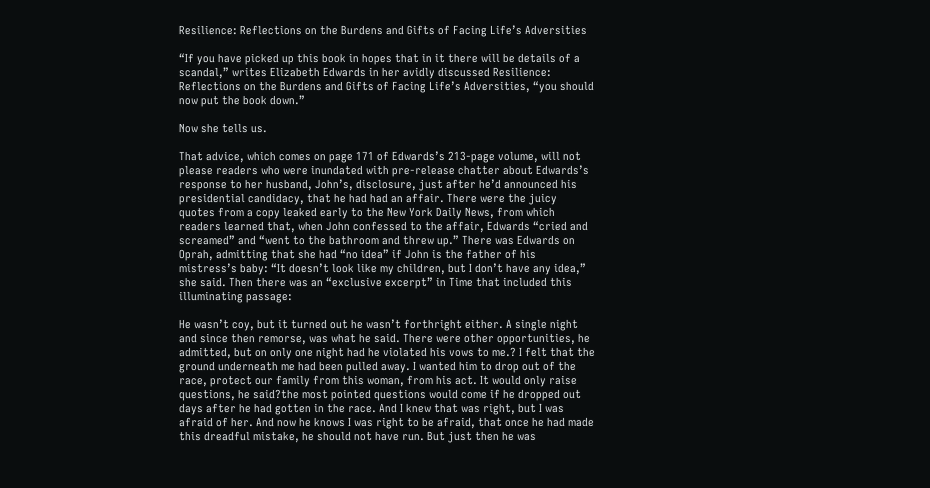Resilience: Reflections on the Burdens and Gifts of Facing Life’s Adversities

“If you have picked up this book in hopes that in it there will be details of a scandal,” writes Elizabeth Edwards in her avidly discussed Resilience: Reflections on the Burdens and Gifts of Facing Life’s Adversities, “you should now put the book down.”

Now she tells us.

That advice, which comes on page 171 of Edwards’s 213-page volume, will not please readers who were inundated with pre-release chatter about Edwards’s response to her husband, John’s, disclosure, just after he’d announced his presidential candidacy, that he had had an affair. There were the juicy quotes from a copy leaked early to the New York Daily News, from which readers learned that, when John confessed to the affair, Edwards “cried and screamed” and “went to the bathroom and threw up.” There was Edwards on Oprah, admitting that she had “no idea” if John is the father of his mistress’s baby: “It doesn’t look like my children, but I don’t have any idea,” she said. Then there was an “exclusive excerpt” in Time that included this illuminating passage:

He wasn’t coy, but it turned out he wasn’t forthright either. A single night and since then remorse, was what he said. There were other opportunities, he admitted, but on only one night had he violated his vows to me.? I felt that the ground underneath me had been pulled away. I wanted him to drop out of the race, protect our family from this woman, from his act. It would only raise questions, he said?the most pointed questions would come if he dropped out days after he had gotten in the race. And I knew that was right, but I was afraid of her. And now he knows I was right to be afraid, that once he had made this dreadful mistake, he should not have run. But just then he was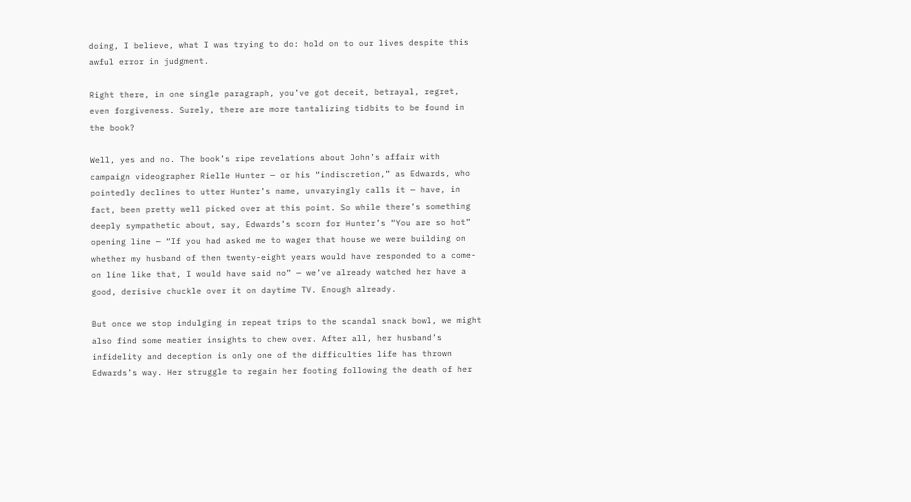doing, I believe, what I was trying to do: hold on to our lives despite this awful error in judgment.

Right there, in one single paragraph, you’ve got deceit, betrayal, regret, even forgiveness. Surely, there are more tantalizing tidbits to be found in the book?

Well, yes and no. The book’s ripe revelations about John’s affair with campaign videographer Rielle Hunter — or his “indiscretion,” as Edwards, who pointedly declines to utter Hunter’s name, unvaryingly calls it — have, in fact, been pretty well picked over at this point. So while there’s something deeply sympathetic about, say, Edwards’s scorn for Hunter’s “You are so hot” opening line — “If you had asked me to wager that house we were building on whether my husband of then twenty-eight years would have responded to a come-on line like that, I would have said no” — we’ve already watched her have a good, derisive chuckle over it on daytime TV. Enough already.

But once we stop indulging in repeat trips to the scandal snack bowl, we might also find some meatier insights to chew over. After all, her husband’s infidelity and deception is only one of the difficulties life has thrown Edwards’s way. Her struggle to regain her footing following the death of her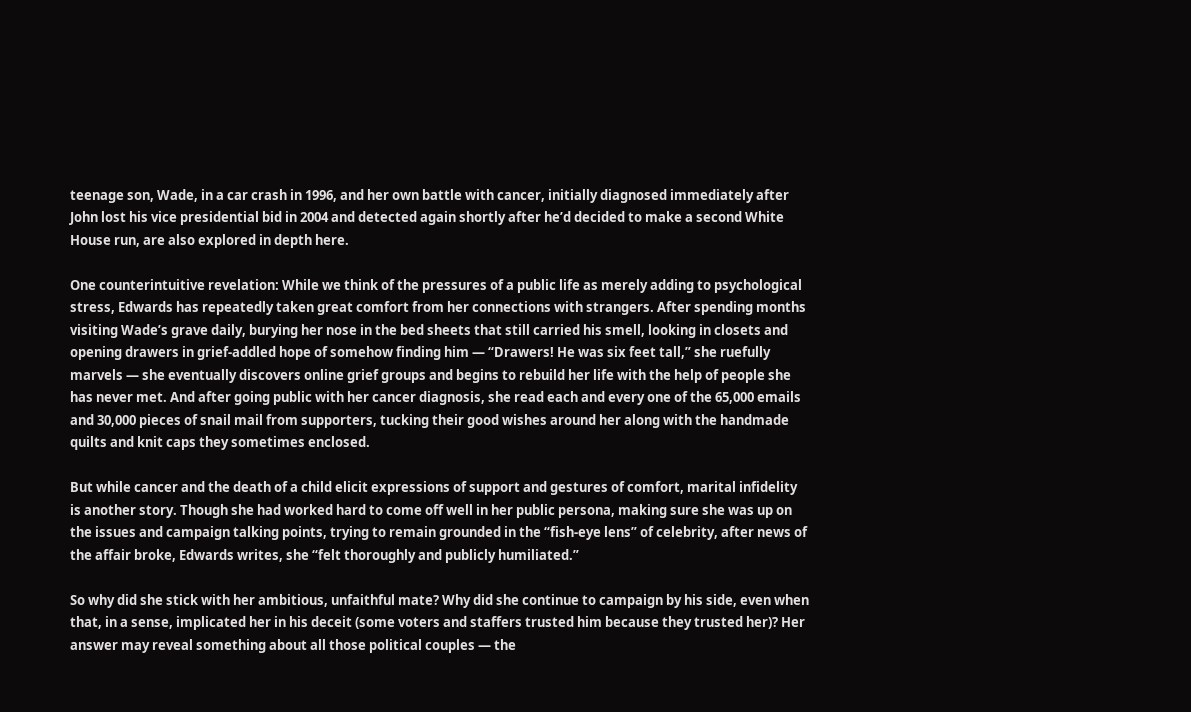teenage son, Wade, in a car crash in 1996, and her own battle with cancer, initially diagnosed immediately after John lost his vice presidential bid in 2004 and detected again shortly after he’d decided to make a second White House run, are also explored in depth here.

One counterintuitive revelation: While we think of the pressures of a public life as merely adding to psychological stress, Edwards has repeatedly taken great comfort from her connections with strangers. After spending months visiting Wade’s grave daily, burying her nose in the bed sheets that still carried his smell, looking in closets and opening drawers in grief-addled hope of somehow finding him — “Drawers! He was six feet tall,” she ruefully marvels — she eventually discovers online grief groups and begins to rebuild her life with the help of people she has never met. And after going public with her cancer diagnosis, she read each and every one of the 65,000 emails and 30,000 pieces of snail mail from supporters, tucking their good wishes around her along with the handmade quilts and knit caps they sometimes enclosed.

But while cancer and the death of a child elicit expressions of support and gestures of comfort, marital infidelity is another story. Though she had worked hard to come off well in her public persona, making sure she was up on the issues and campaign talking points, trying to remain grounded in the “fish-eye lens” of celebrity, after news of the affair broke, Edwards writes, she “felt thoroughly and publicly humiliated.”

So why did she stick with her ambitious, unfaithful mate? Why did she continue to campaign by his side, even when that, in a sense, implicated her in his deceit (some voters and staffers trusted him because they trusted her)? Her answer may reveal something about all those political couples — the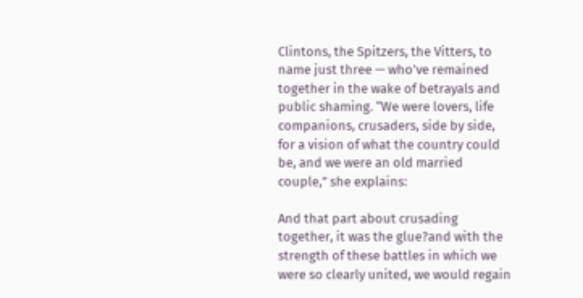Clintons, the Spitzers, the Vitters, to name just three — who’ve remained together in the wake of betrayals and public shaming. “We were lovers, life companions, crusaders, side by side, for a vision of what the country could be, and we were an old married couple,” she explains:

And that part about crusading together, it was the glue?and with the strength of these battles in which we were so clearly united, we would regain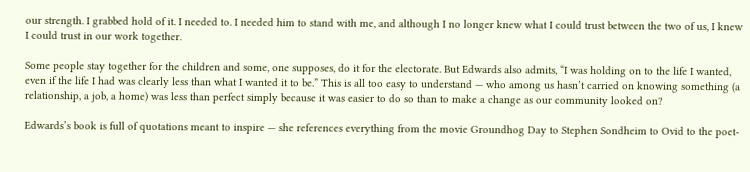our strength. I grabbed hold of it. I needed to. I needed him to stand with me, and although I no longer knew what I could trust between the two of us, I knew I could trust in our work together.

Some people stay together for the children and some, one supposes, do it for the electorate. But Edwards also admits, “I was holding on to the life I wanted, even if the life I had was clearly less than what I wanted it to be.” This is all too easy to understand — who among us hasn’t carried on knowing something (a relationship, a job, a home) was less than perfect simply because it was easier to do so than to make a change as our community looked on?

Edwards’s book is full of quotations meant to inspire — she references everything from the movie Groundhog Day to Stephen Sondheim to Ovid to the poet-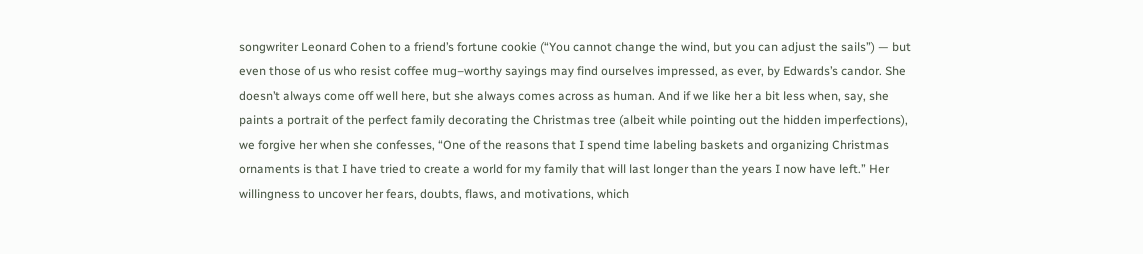songwriter Leonard Cohen to a friend’s fortune cookie (“You cannot change the wind, but you can adjust the sails”) — but even those of us who resist coffee mug–worthy sayings may find ourselves impressed, as ever, by Edwards’s candor. She doesn’t always come off well here, but she always comes across as human. And if we like her a bit less when, say, she paints a portrait of the perfect family decorating the Christmas tree (albeit while pointing out the hidden imperfections), we forgive her when she confesses, “One of the reasons that I spend time labeling baskets and organizing Christmas ornaments is that I have tried to create a world for my family that will last longer than the years I now have left.” Her willingness to uncover her fears, doubts, flaws, and motivations, which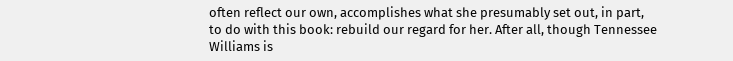often reflect our own, accomplishes what she presumably set out, in part, to do with this book: rebuild our regard for her. After all, though Tennessee Williams is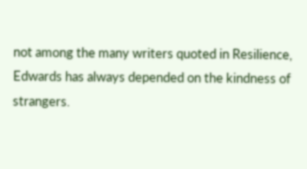not among the many writers quoted in Resilience, Edwards has always depended on the kindness of strangers.